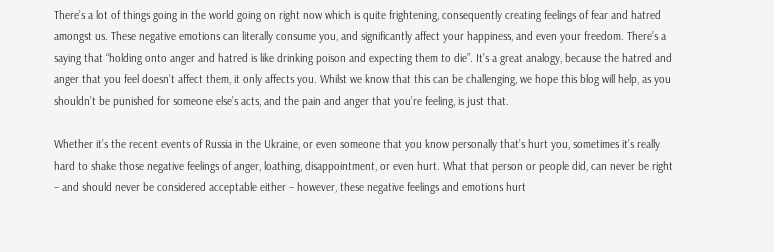There’s a lot of things going in the world going on right now which is quite frightening, consequently creating feelings of fear and hatred amongst us. These negative emotions can literally consume you, and significantly affect your happiness, and even your freedom. There’s a saying that “holding onto anger and hatred is like drinking poison and expecting them to die”. It’s a great analogy, because the hatred and anger that you feel doesn’t affect them, it only affects you. Whilst we know that this can be challenging, we hope this blog will help, as you shouldn’t be punished for someone else’s acts, and the pain and anger that you’re feeling, is just that.

Whether it’s the recent events of Russia in the Ukraine, or even someone that you know personally that’s hurt you, sometimes it’s really hard to shake those negative feelings of anger, loathing, disappointment, or even hurt. What that person or people did, can never be right – and should never be considered acceptable either – however, these negative feelings and emotions hurt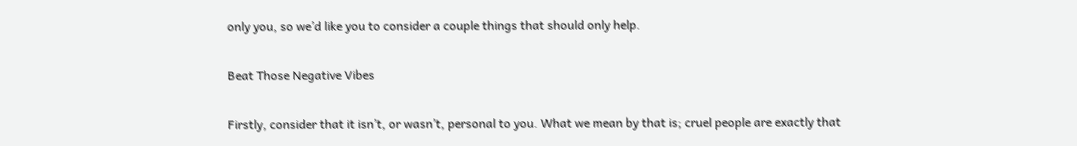only you, so we’d like you to consider a couple things that should only help.

Beat Those Negative Vibes

Firstly, consider that it isn’t, or wasn’t, personal to you. What we mean by that is; cruel people are exactly that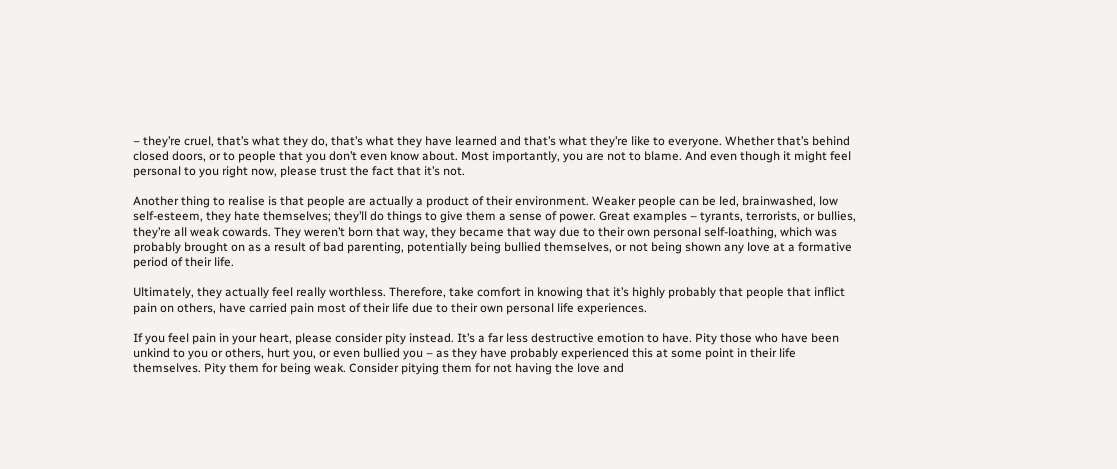– they’re cruel, that’s what they do, that’s what they have learned and that’s what they’re like to everyone. Whether that’s behind closed doors, or to people that you don’t even know about. Most importantly, you are not to blame. And even though it might feel personal to you right now, please trust the fact that it’s not.

Another thing to realise is that people are actually a product of their environment. Weaker people can be led, brainwashed, low self-esteem, they hate themselves; they’ll do things to give them a sense of power. Great examples – tyrants, terrorists, or bullies, they’re all weak cowards. They weren’t born that way, they became that way due to their own personal self-loathing, which was probably brought on as a result of bad parenting, potentially being bullied themselves, or not being shown any love at a formative period of their life.

Ultimately, they actually feel really worthless. Therefore, take comfort in knowing that it’s highly probably that people that inflict pain on others, have carried pain most of their life due to their own personal life experiences.

If you feel pain in your heart, please consider pity instead. It’s a far less destructive emotion to have. Pity those who have been unkind to you or others, hurt you, or even bullied you – as they have probably experienced this at some point in their life themselves. Pity them for being weak. Consider pitying them for not having the love and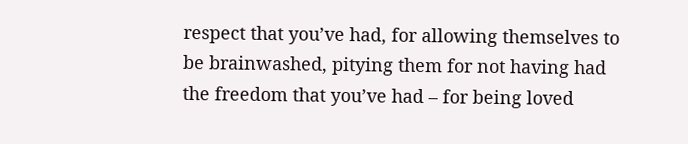respect that you’ve had, for allowing themselves to be brainwashed, pitying them for not having had the freedom that you’ve had – for being loved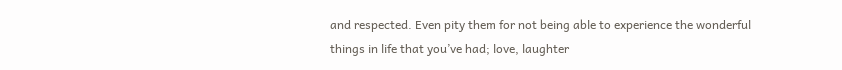and respected. Even pity them for not being able to experience the wonderful things in life that you’ve had; love, laughter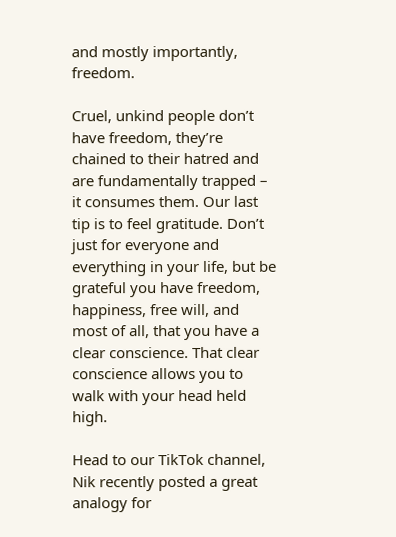and mostly importantly, freedom.

Cruel, unkind people don’t have freedom, they’re chained to their hatred and are fundamentally trapped – it consumes them. Our last tip is to feel gratitude. Don’t just for everyone and everything in your life, but be grateful you have freedom, happiness, free will, and most of all, that you have a clear conscience. That clear conscience allows you to walk with your head held high.

Head to our TikTok channel, Nik recently posted a great analogy for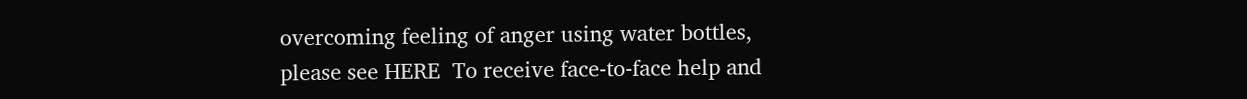overcoming feeling of anger using water bottles, please see HERE  To receive face-to-face help and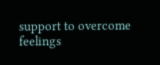support to overcome feelings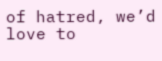of hatred, we’d love to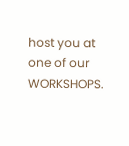host you at one of our WORKSHOPS.